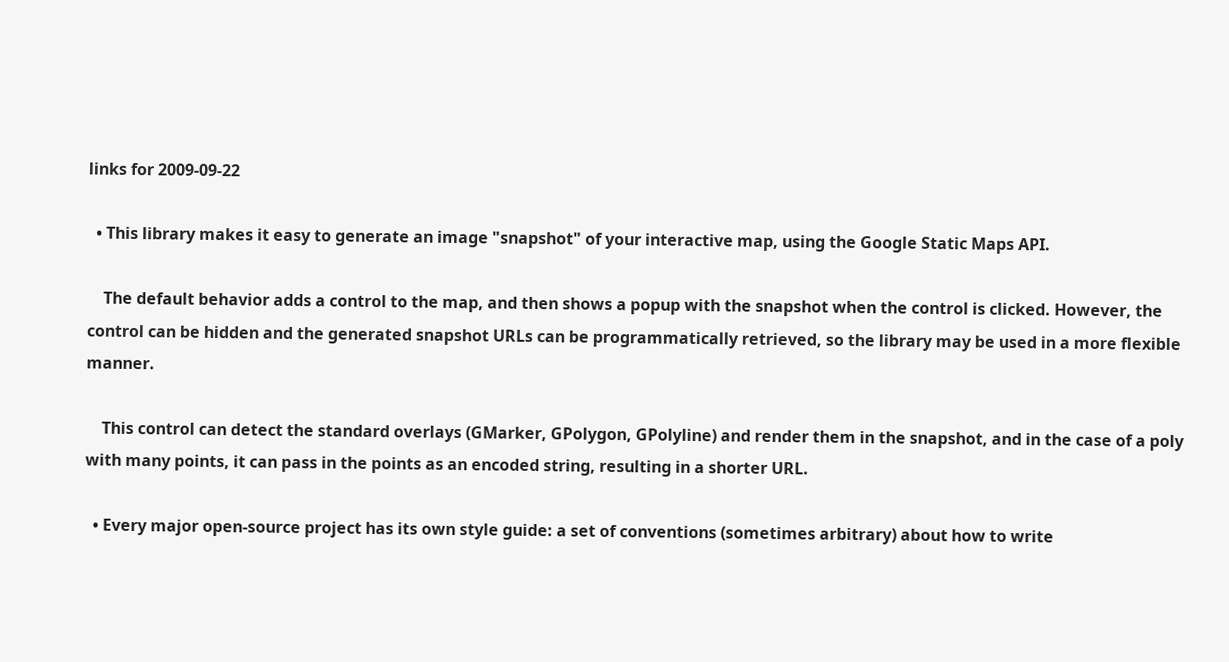links for 2009-09-22

  • This library makes it easy to generate an image "snapshot" of your interactive map, using the Google Static Maps API.

    The default behavior adds a control to the map, and then shows a popup with the snapshot when the control is clicked. However, the control can be hidden and the generated snapshot URLs can be programmatically retrieved, so the library may be used in a more flexible manner.

    This control can detect the standard overlays (GMarker, GPolygon, GPolyline) and render them in the snapshot, and in the case of a poly with many points, it can pass in the points as an encoded string, resulting in a shorter URL.

  • Every major open-source project has its own style guide: a set of conventions (sometimes arbitrary) about how to write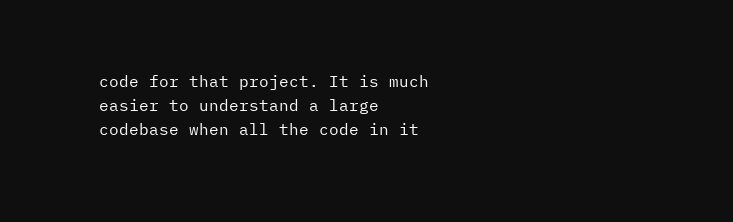code for that project. It is much easier to understand a large codebase when all the code in it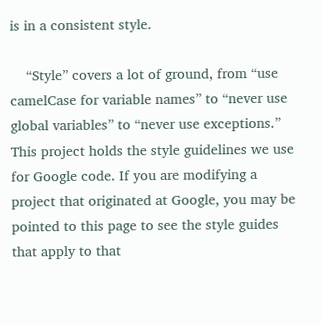is in a consistent style.

    “Style” covers a lot of ground, from “use camelCase for variable names” to “never use global variables” to “never use exceptions.” This project holds the style guidelines we use for Google code. If you are modifying a project that originated at Google, you may be pointed to this page to see the style guides that apply to that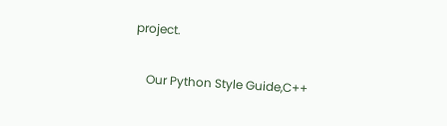project.

    Our Python Style Guide,C++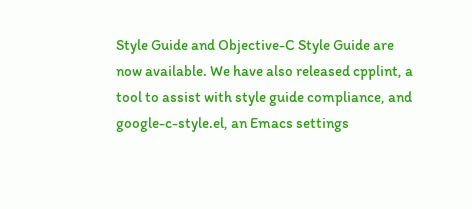Style Guide and Objective-C Style Guide are now available. We have also released cpplint, a tool to assist with style guide compliance, and google-c-style.el, an Emacs settings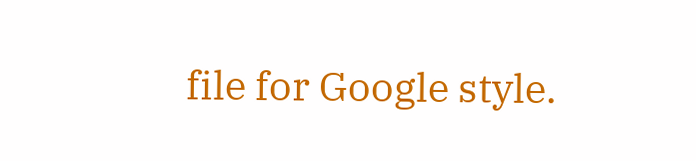file for Google style.